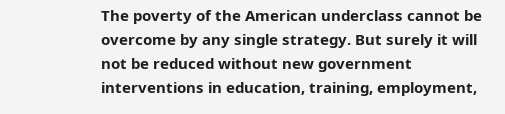The poverty of the American underclass cannot be overcome by any single strategy. But surely it will not be reduced without new government interventions in education, training, employment,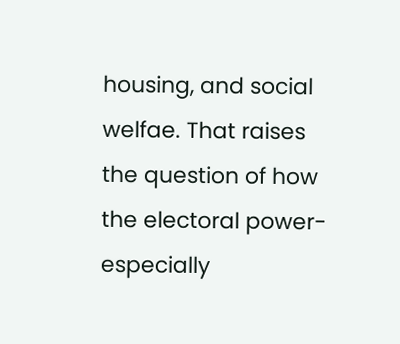housing, and social welfae. That raises the question of how the electoral power-especially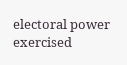electoral power exercised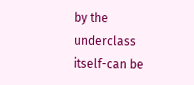by the underclass itself-can be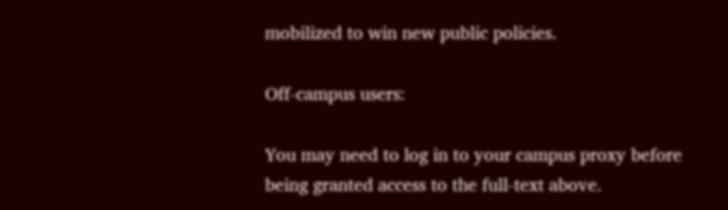mobilized to win new public policies.

Off-campus users:

You may need to log in to your campus proxy before being granted access to the full-text above.